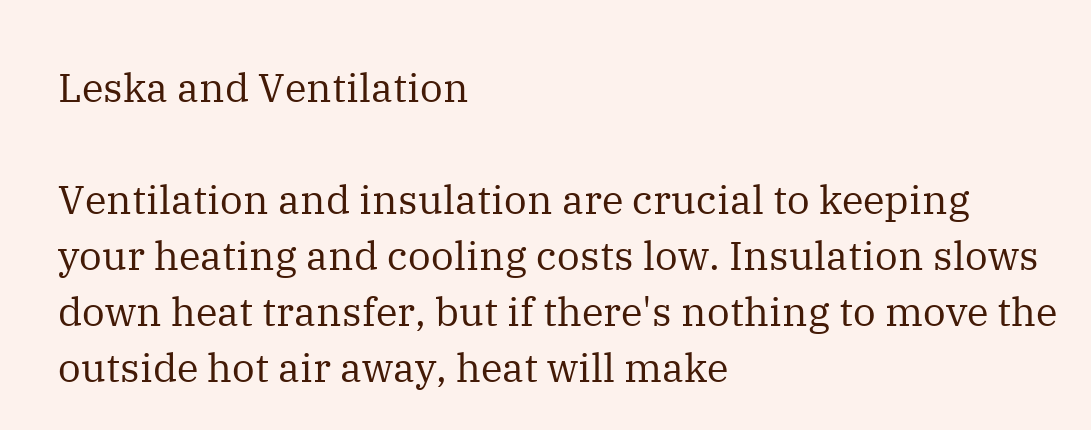Leska and Ventilation

Ventilation and insulation are crucial to keeping your heating and cooling costs low. Insulation slows down heat transfer, but if there's nothing to move the outside hot air away, heat will make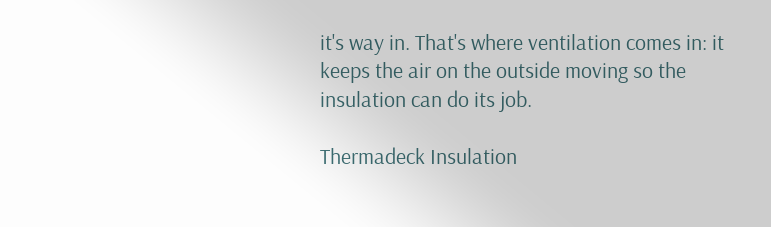it's way in. That's where ventilation comes in: it keeps the air on the outside moving so the insulation can do its job.

Thermadeck Insulation